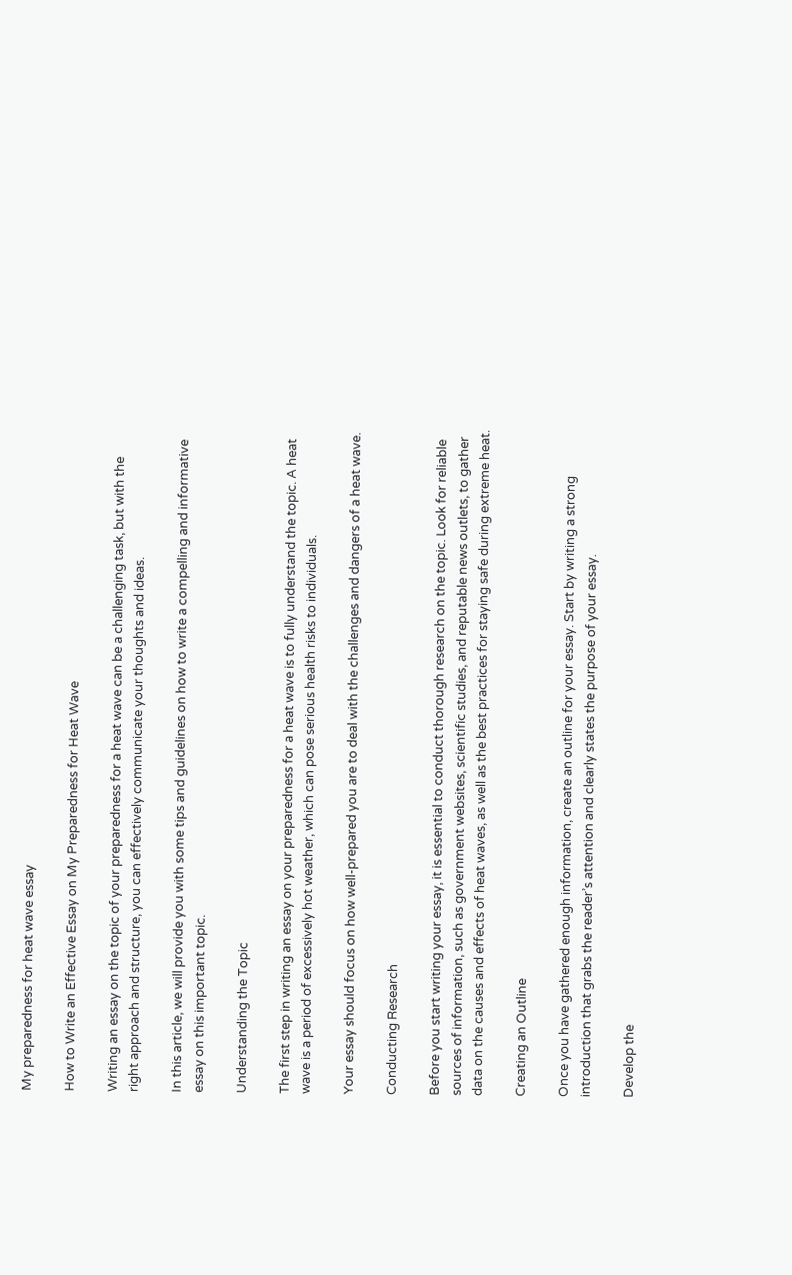My preparedness for heat wave essay

How to Write an Effective Essay on My Preparedness for Heat Wave

Writing an essay on the topic of your preparedness for a heat wave can be a challenging task, but with the right approach and structure, you can effectively communicate your thoughts and ideas.

In this article, we will provide you with some tips and guidelines on how to write a compelling and informative essay on this important topic.

Understanding the Topic

The first step in writing an essay on your preparedness for a heat wave is to fully understand the topic. A heat wave is a period of excessively hot weather, which can pose serious health risks to individuals.

Your essay should focus on how well-prepared you are to deal with the challenges and dangers of a heat wave.

Conducting Research

Before you start writing your essay, it is essential to conduct thorough research on the topic. Look for reliable sources of information, such as government websites, scientific studies, and reputable news outlets, to gather data on the causes and effects of heat waves, as well as the best practices for staying safe during extreme heat.

Creating an Outline

Once you have gathered enough information, create an outline for your essay. Start by writing a strong introduction that grabs the reader’s attention and clearly states the purpose of your essay.

Develop the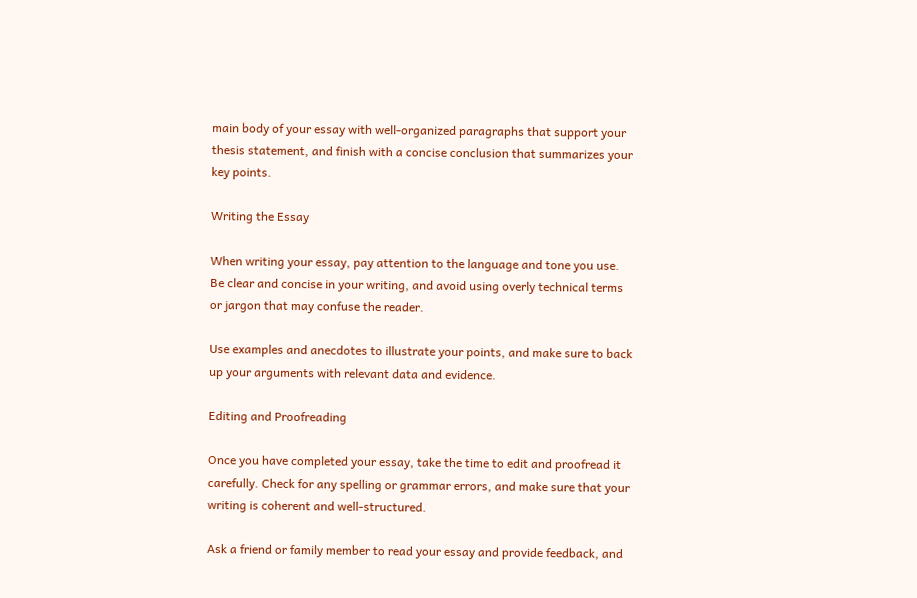main body of your essay with well-organized paragraphs that support your thesis statement, and finish with a concise conclusion that summarizes your key points.

Writing the Essay

When writing your essay, pay attention to the language and tone you use. Be clear and concise in your writing, and avoid using overly technical terms or jargon that may confuse the reader.

Use examples and anecdotes to illustrate your points, and make sure to back up your arguments with relevant data and evidence.

Editing and Proofreading

Once you have completed your essay, take the time to edit and proofread it carefully. Check for any spelling or grammar errors, and make sure that your writing is coherent and well-structured.

Ask a friend or family member to read your essay and provide feedback, and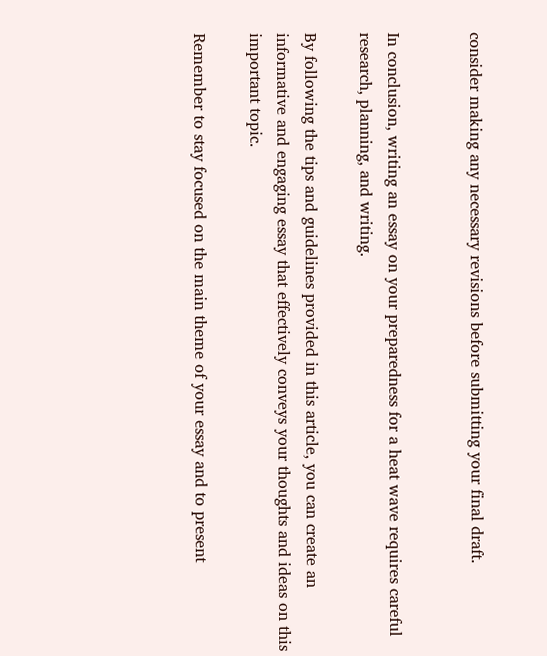consider making any necessary revisions before submitting your final draft.


In conclusion, writing an essay on your preparedness for a heat wave requires careful research, planning, and writing.

By following the tips and guidelines provided in this article, you can create an informative and engaging essay that effectively conveys your thoughts and ideas on this important topic.

Remember to stay focused on the main theme of your essay and to present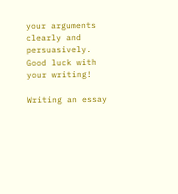your arguments clearly and persuasively. Good luck with your writing!

Writing an essay